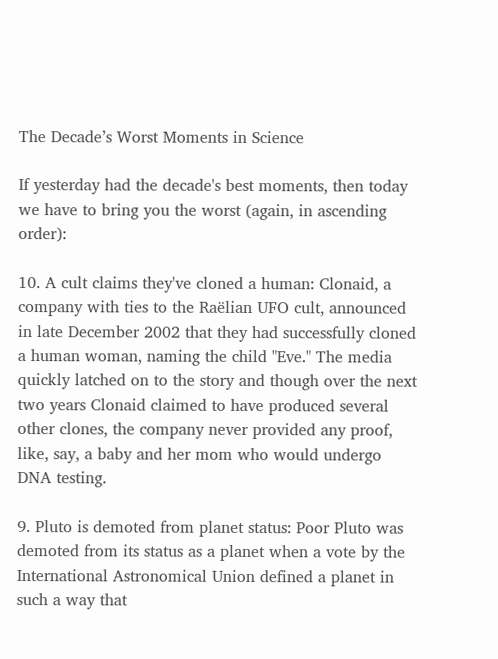The Decade’s Worst Moments in Science

If yesterday had the decade's best moments, then today we have to bring you the worst (again, in ascending order):

10. A cult claims they've cloned a human: Clonaid, a company with ties to the Raëlian UFO cult, announced in late December 2002 that they had successfully cloned a human woman, naming the child "Eve." The media quickly latched on to the story and though over the next two years Clonaid claimed to have produced several other clones, the company never provided any proof, like, say, a baby and her mom who would undergo DNA testing.

9. Pluto is demoted from planet status: Poor Pluto was demoted from its status as a planet when a vote by the International Astronomical Union defined a planet in such a way that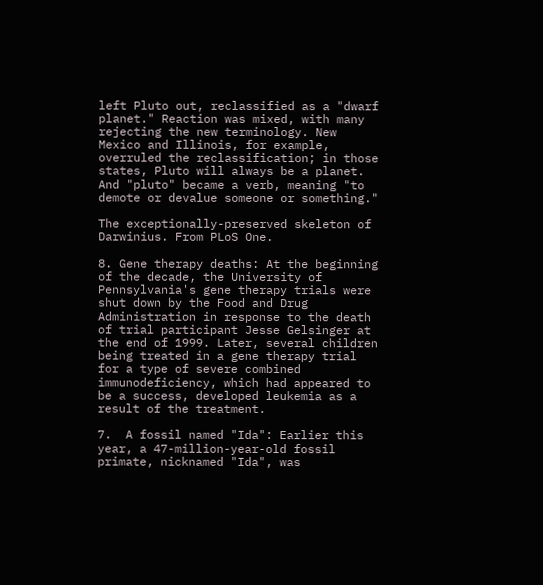left Pluto out, reclassified as a "dwarf planet." Reaction was mixed, with many rejecting the new terminology. New Mexico and Illinois, for example, overruled the reclassification; in those states, Pluto will always be a planet. And "pluto" became a verb, meaning "to demote or devalue someone or something."

The exceptionally-preserved skeleton of Darwinius. From PLoS One.

8. Gene therapy deaths: At the beginning of the decade, the University of Pennsylvania's gene therapy trials were shut down by the Food and Drug Administration in response to the death of trial participant Jesse Gelsinger at the end of 1999. Later, several children being treated in a gene therapy trial for a type of severe combined immunodeficiency, which had appeared to be a success, developed leukemia as a result of the treatment.

7.  A fossil named "Ida": Earlier this year, a 47-million-year-old fossil primate, nicknamed "Ida", was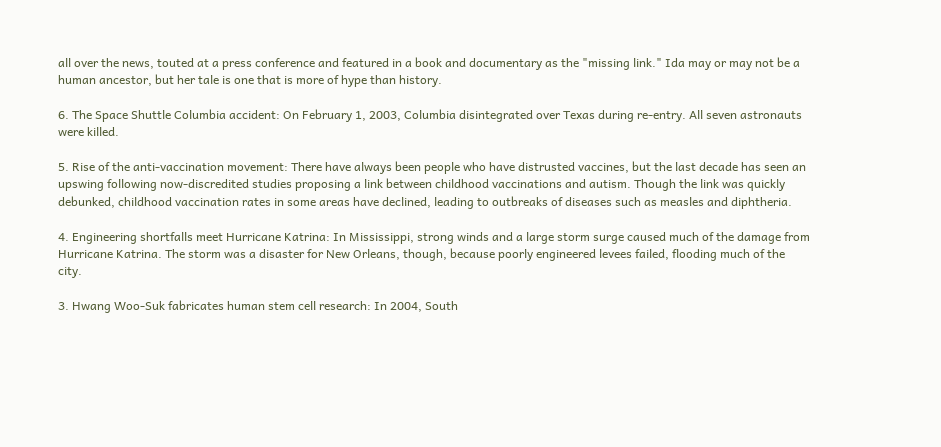all over the news, touted at a press conference and featured in a book and documentary as the "missing link." Ida may or may not be a human ancestor, but her tale is one that is more of hype than history.

6. The Space Shuttle Columbia accident: On February 1, 2003, Columbia disintegrated over Texas during re-entry. All seven astronauts were killed.

5. Rise of the anti-vaccination movement: There have always been people who have distrusted vaccines, but the last decade has seen an upswing following now-discredited studies proposing a link between childhood vaccinations and autism. Though the link was quickly debunked, childhood vaccination rates in some areas have declined, leading to outbreaks of diseases such as measles and diphtheria.

4. Engineering shortfalls meet Hurricane Katrina: In Mississippi, strong winds and a large storm surge caused much of the damage from Hurricane Katrina. The storm was a disaster for New Orleans, though, because poorly engineered levees failed, flooding much of the city.

3. Hwang Woo-Suk fabricates human stem cell research: In 2004, South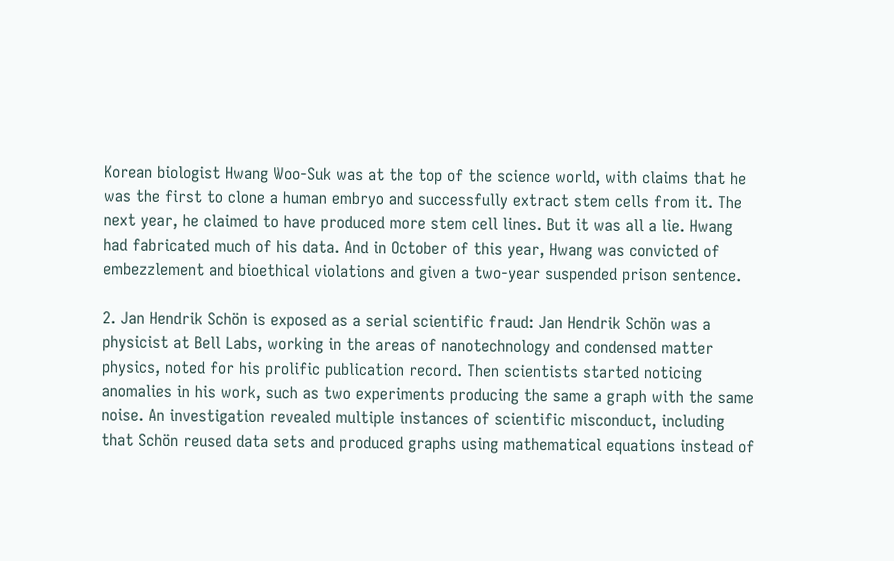Korean biologist Hwang Woo-Suk was at the top of the science world, with claims that he was the first to clone a human embryo and successfully extract stem cells from it. The next year, he claimed to have produced more stem cell lines. But it was all a lie. Hwang had fabricated much of his data. And in October of this year, Hwang was convicted of embezzlement and bioethical violations and given a two-year suspended prison sentence.

2. Jan Hendrik Schön is exposed as a serial scientific fraud: Jan Hendrik Schön was a physicist at Bell Labs, working in the areas of nanotechnology and condensed matter physics, noted for his prolific publication record. Then scientists started noticing anomalies in his work, such as two experiments producing the same a graph with the same noise. An investigation revealed multiple instances of scientific misconduct, including that Schön reused data sets and produced graphs using mathematical equations instead of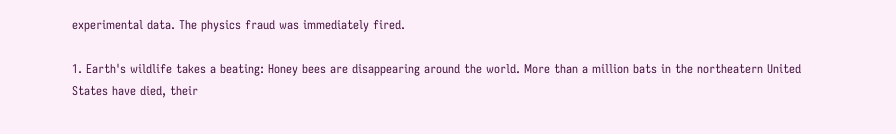experimental data. The physics fraud was immediately fired.

1. Earth's wildlife takes a beating: Honey bees are disappearing around the world. More than a million bats in the northeatern United States have died, their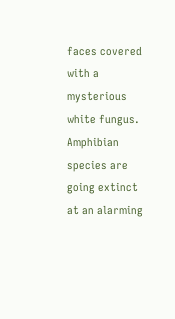faces covered with a mysterious white fungus. Amphibian species are going extinct at an alarming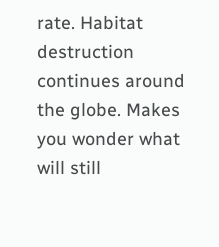rate. Habitat destruction continues around the globe. Makes you wonder what will still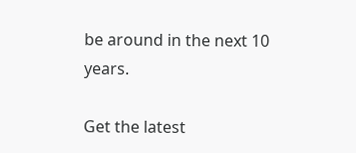be around in the next 10 years.

Get the latest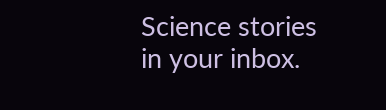Science stories in your inbox.